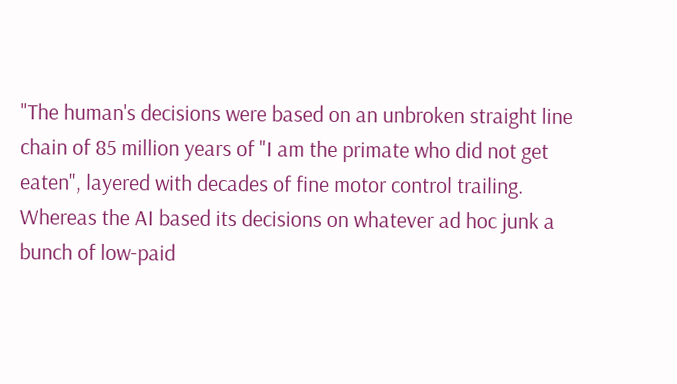"The human's decisions were based on an unbroken straight line chain of 85 million years of "I am the primate who did not get eaten", layered with decades of fine motor control trailing. Whereas the AI based its decisions on whatever ad hoc junk a bunch of low-paid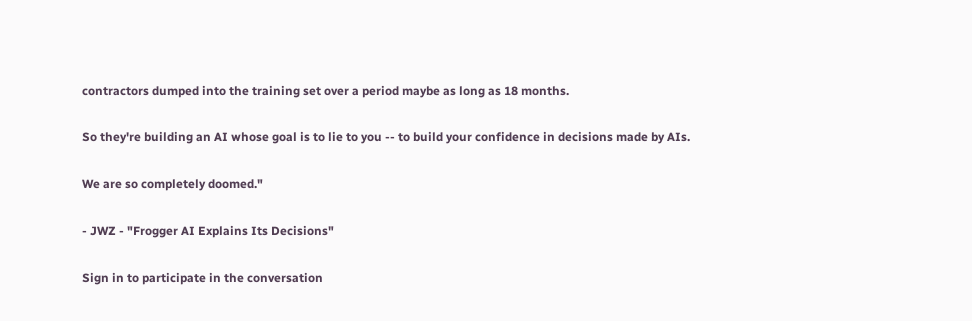contractors dumped into the training set over a period maybe as long as 18 months.

So they're building an AI whose goal is to lie to you -- to build your confidence in decisions made by AIs.

We are so completely doomed."

- JWZ - "Frogger AI Explains Its Decisions"

Sign in to participate in the conversation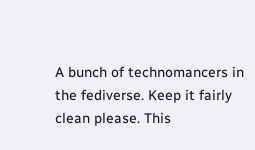A bunch of technomancers in the fediverse. Keep it fairly clean please. This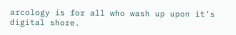arcology is for all who wash up upon it's digital shore.